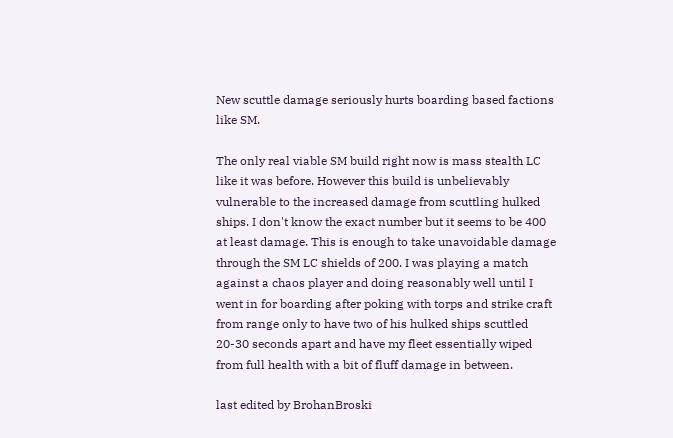New scuttle damage seriously hurts boarding based factions like SM.

The only real viable SM build right now is mass stealth LC like it was before. However this build is unbelievably vulnerable to the increased damage from scuttling hulked ships. I don't know the exact number but it seems to be 400 at least damage. This is enough to take unavoidable damage through the SM LC shields of 200. I was playing a match against a chaos player and doing reasonably well until I went in for boarding after poking with torps and strike craft from range only to have two of his hulked ships scuttled 20-30 seconds apart and have my fleet essentially wiped from full health with a bit of fluff damage in between.

last edited by BrohanBroski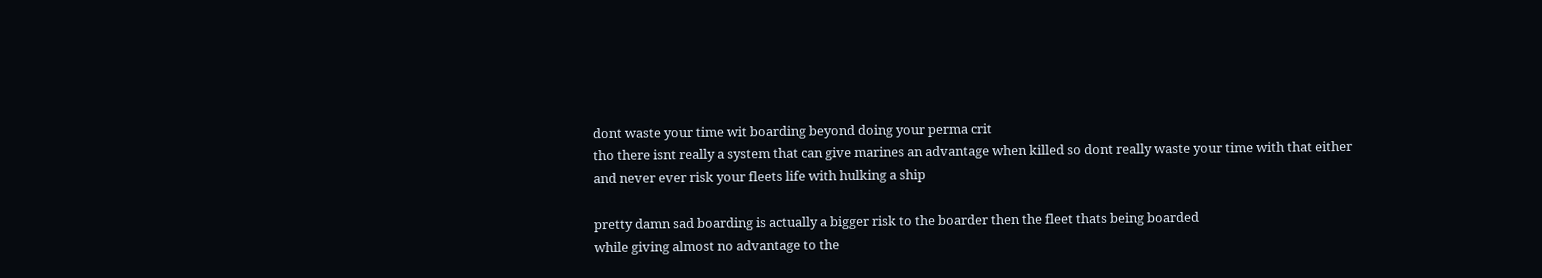dont waste your time wit boarding beyond doing your perma crit
tho there isnt really a system that can give marines an advantage when killed so dont really waste your time with that either
and never ever risk your fleets life with hulking a ship

pretty damn sad boarding is actually a bigger risk to the boarder then the fleet thats being boarded
while giving almost no advantage to the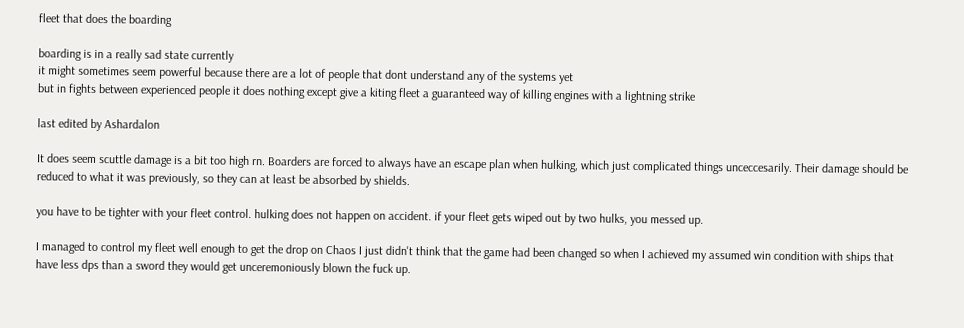fleet that does the boarding

boarding is in a really sad state currently
it might sometimes seem powerful because there are a lot of people that dont understand any of the systems yet
but in fights between experienced people it does nothing except give a kiting fleet a guaranteed way of killing engines with a lightning strike

last edited by Ashardalon

It does seem scuttle damage is a bit too high rn. Boarders are forced to always have an escape plan when hulking, which just complicated things unceccesarily. Their damage should be reduced to what it was previously, so they can at least be absorbed by shields.

you have to be tighter with your fleet control. hulking does not happen on accident. if your fleet gets wiped out by two hulks, you messed up.

I managed to control my fleet well enough to get the drop on Chaos I just didn't think that the game had been changed so when I achieved my assumed win condition with ships that have less dps than a sword they would get unceremoniously blown the fuck up.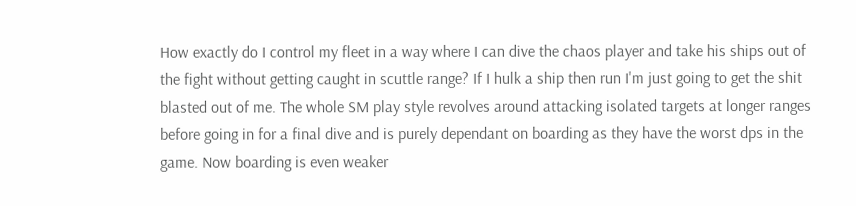How exactly do I control my fleet in a way where I can dive the chaos player and take his ships out of the fight without getting caught in scuttle range? If I hulk a ship then run I'm just going to get the shit blasted out of me. The whole SM play style revolves around attacking isolated targets at longer ranges before going in for a final dive and is purely dependant on boarding as they have the worst dps in the game. Now boarding is even weaker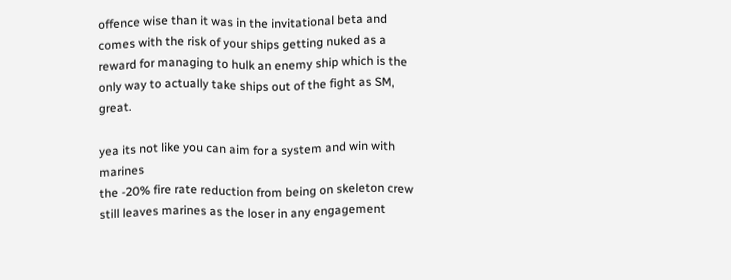offence wise than it was in the invitational beta and comes with the risk of your ships getting nuked as a reward for managing to hulk an enemy ship which is the only way to actually take ships out of the fight as SM, great.

yea its not like you can aim for a system and win with marines
the -20% fire rate reduction from being on skeleton crew still leaves marines as the loser in any engagement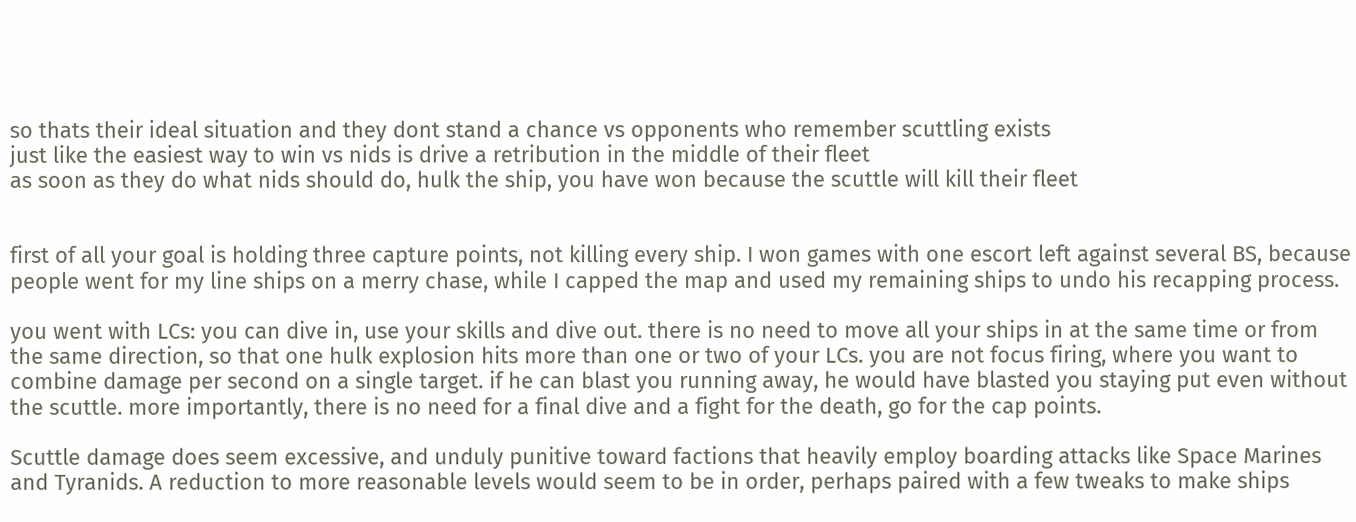so thats their ideal situation and they dont stand a chance vs opponents who remember scuttling exists
just like the easiest way to win vs nids is drive a retribution in the middle of their fleet
as soon as they do what nids should do, hulk the ship, you have won because the scuttle will kill their fleet


first of all your goal is holding three capture points, not killing every ship. I won games with one escort left against several BS, because people went for my line ships on a merry chase, while I capped the map and used my remaining ships to undo his recapping process.

you went with LCs: you can dive in, use your skills and dive out. there is no need to move all your ships in at the same time or from the same direction, so that one hulk explosion hits more than one or two of your LCs. you are not focus firing, where you want to combine damage per second on a single target. if he can blast you running away, he would have blasted you staying put even without the scuttle. more importantly, there is no need for a final dive and a fight for the death, go for the cap points.

Scuttle damage does seem excessive, and unduly punitive toward factions that heavily employ boarding attacks like Space Marines and Tyranids. A reduction to more reasonable levels would seem to be in order, perhaps paired with a few tweaks to make ships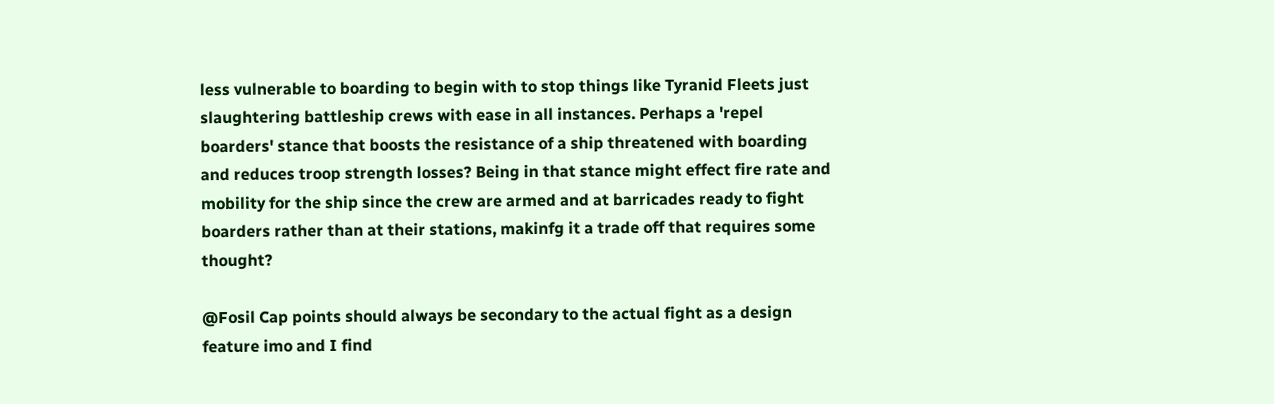less vulnerable to boarding to begin with to stop things like Tyranid Fleets just slaughtering battleship crews with ease in all instances. Perhaps a 'repel boarders' stance that boosts the resistance of a ship threatened with boarding and reduces troop strength losses? Being in that stance might effect fire rate and mobility for the ship since the crew are armed and at barricades ready to fight boarders rather than at their stations, makinfg it a trade off that requires some thought?

@Fosil Cap points should always be secondary to the actual fight as a design feature imo and I find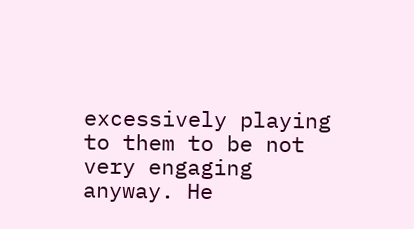excessively playing to them to be not very engaging anyway. He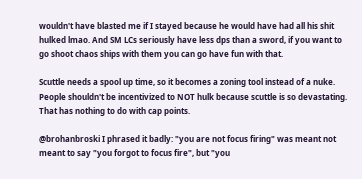wouldn't have blasted me if I stayed because he would have had all his shit hulked lmao. And SM LCs seriously have less dps than a sword, if you want to go shoot chaos ships with them you can go have fun with that.

Scuttle needs a spool up time, so it becomes a zoning tool instead of a nuke. People shouldn't be incentivized to NOT hulk because scuttle is so devastating. That has nothing to do with cap points.

@brohanbroski I phrased it badly: "you are not focus firing" was meant not meant to say "you forgot to focus fire", but "you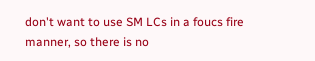don't want to use SM LCs in a foucs fire manner, so there is no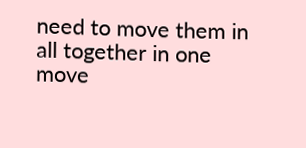need to move them in all together in one move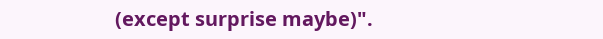(except surprise maybe)".